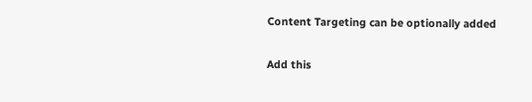Content Targeting can be optionally added

Add this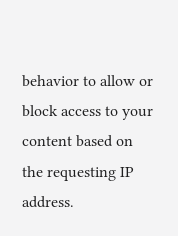behavior to allow or block access to your content based on the requesting IP address.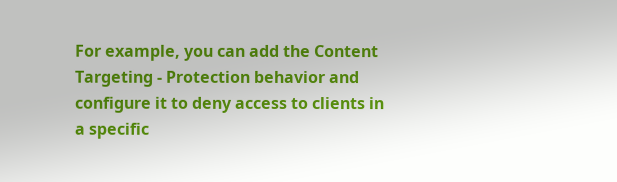For example, you can add the Content Targeting - Protection behavior and configure it to deny access to clients in a specific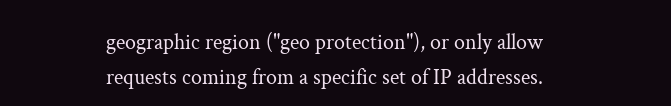geographic region ("geo protection"), or only allow requests coming from a specific set of IP addresses.